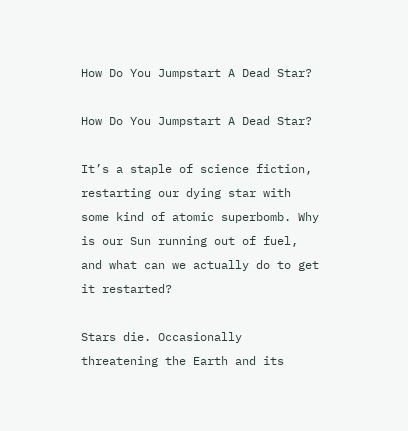How Do You Jumpstart A Dead Star?

How Do You Jumpstart A Dead Star?

It’s a staple of science fiction, restarting our dying star with some kind of atomic superbomb. Why is our Sun running out of fuel, and what can we actually do to get it restarted?

Stars die. Occasionally threatening the Earth and its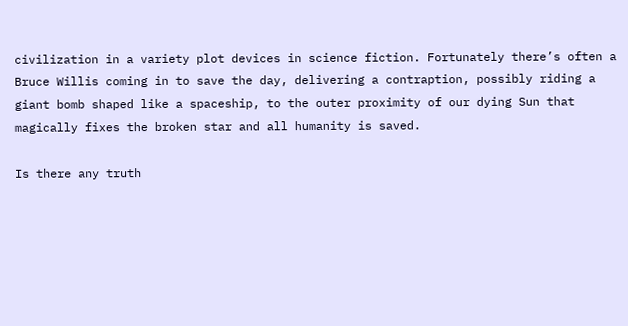civilization in a variety plot devices in science fiction. Fortunately there’s often a Bruce Willis coming in to save the day, delivering a contraption, possibly riding a giant bomb shaped like a spaceship, to the outer proximity of our dying Sun that magically fixes the broken star and all humanity is saved.

Is there any truth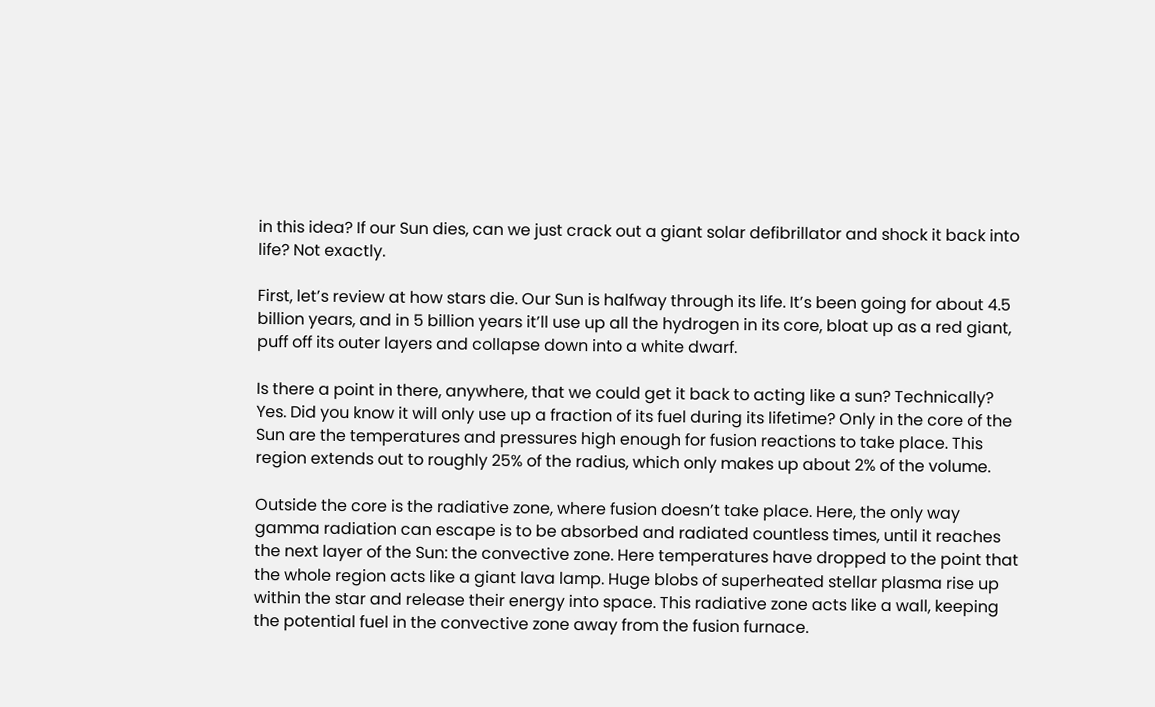in this idea? If our Sun dies, can we just crack out a giant solar defibrillator and shock it back into life? Not exactly.

First, let’s review at how stars die. Our Sun is halfway through its life. It’s been going for about 4.5 billion years, and in 5 billion years it’ll use up all the hydrogen in its core, bloat up as a red giant, puff off its outer layers and collapse down into a white dwarf.

Is there a point in there, anywhere, that we could get it back to acting like a sun? Technically? Yes. Did you know it will only use up a fraction of its fuel during its lifetime? Only in the core of the Sun are the temperatures and pressures high enough for fusion reactions to take place. This region extends out to roughly 25% of the radius, which only makes up about 2% of the volume.

Outside the core is the radiative zone, where fusion doesn’t take place. Here, the only way gamma radiation can escape is to be absorbed and radiated countless times, until it reaches the next layer of the Sun: the convective zone. Here temperatures have dropped to the point that the whole region acts like a giant lava lamp. Huge blobs of superheated stellar plasma rise up within the star and release their energy into space. This radiative zone acts like a wall, keeping the potential fuel in the convective zone away from the fusion furnace.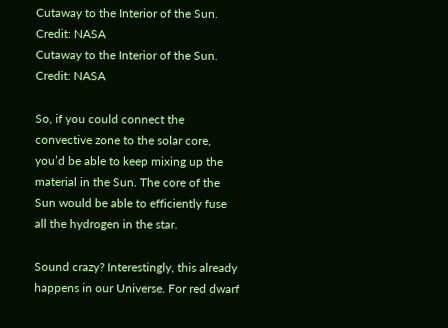Cutaway to the Interior of the Sun. Credit: NASA
Cutaway to the Interior of the Sun. Credit: NASA

So, if you could connect the convective zone to the solar core, you’d be able to keep mixing up the material in the Sun. The core of the Sun would be able to efficiently fuse all the hydrogen in the star.

Sound crazy? Interestingly, this already happens in our Universe. For red dwarf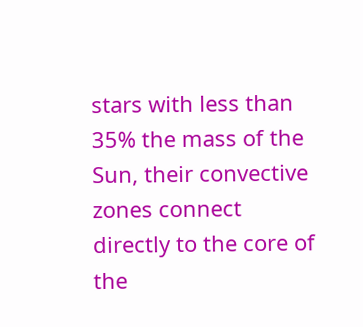stars with less than 35% the mass of the Sun, their convective zones connect directly to the core of the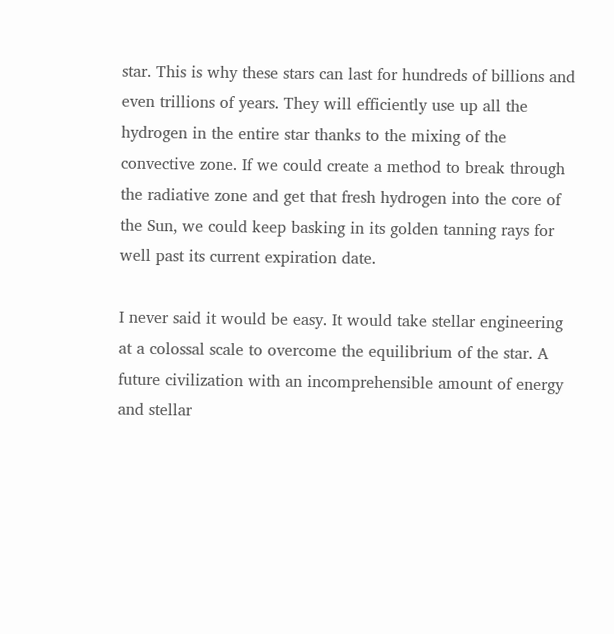star. This is why these stars can last for hundreds of billions and even trillions of years. They will efficiently use up all the hydrogen in the entire star thanks to the mixing of the convective zone. If we could create a method to break through the radiative zone and get that fresh hydrogen into the core of the Sun, we could keep basking in its golden tanning rays for well past its current expiration date.

I never said it would be easy. It would take stellar engineering at a colossal scale to overcome the equilibrium of the star. A future civilization with an incomprehensible amount of energy and stellar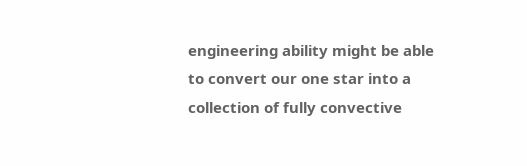engineering ability might be able to convert our one star into a collection of fully convective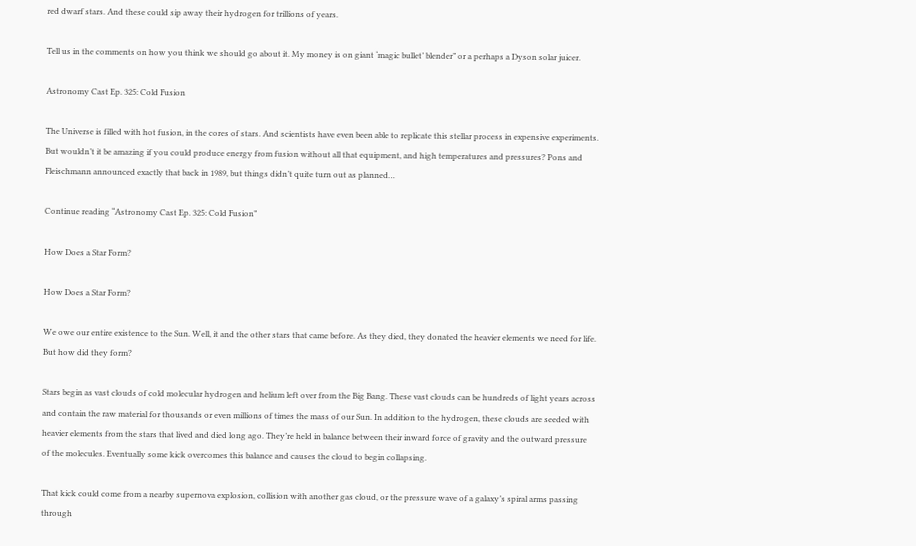red dwarf stars. And these could sip away their hydrogen for trillions of years.

Tell us in the comments on how you think we should go about it. My money is on giant ‘magic bullet’ blender” or a perhaps a Dyson solar juicer.

Astronomy Cast Ep. 325: Cold Fusion

The Universe is filled with hot fusion, in the cores of stars. And scientists have even been able to replicate this stellar process in expensive experiments. But wouldn’t it be amazing if you could produce energy from fusion without all that equipment, and high temperatures and pressures? Pons and Fleischmann announced exactly that back in 1989, but things didn’t quite turn out as planned…

Continue reading “Astronomy Cast Ep. 325: Cold Fusion”

How Does a Star Form?

How Does a Star Form?

We owe our entire existence to the Sun. Well, it and the other stars that came before. As they died, they donated the heavier elements we need for life. But how did they form?

Stars begin as vast clouds of cold molecular hydrogen and helium left over from the Big Bang. These vast clouds can be hundreds of light years across and contain the raw material for thousands or even millions of times the mass of our Sun. In addition to the hydrogen, these clouds are seeded with heavier elements from the stars that lived and died long ago. They’re held in balance between their inward force of gravity and the outward pressure of the molecules. Eventually some kick overcomes this balance and causes the cloud to begin collapsing.

That kick could come from a nearby supernova explosion, collision with another gas cloud, or the pressure wave of a galaxy’s spiral arms passing through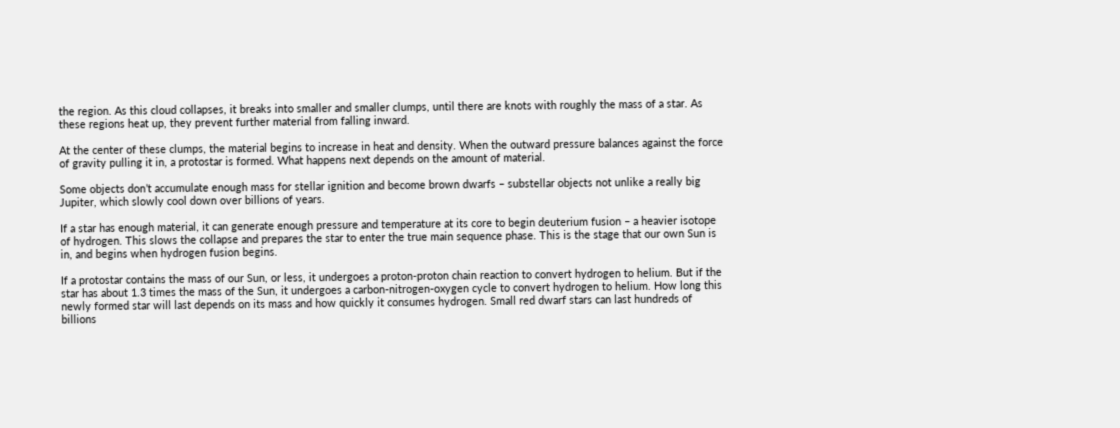the region. As this cloud collapses, it breaks into smaller and smaller clumps, until there are knots with roughly the mass of a star. As these regions heat up, they prevent further material from falling inward.

At the center of these clumps, the material begins to increase in heat and density. When the outward pressure balances against the force of gravity pulling it in, a protostar is formed. What happens next depends on the amount of material.

Some objects don’t accumulate enough mass for stellar ignition and become brown dwarfs – substellar objects not unlike a really big Jupiter, which slowly cool down over billions of years.

If a star has enough material, it can generate enough pressure and temperature at its core to begin deuterium fusion – a heavier isotope of hydrogen. This slows the collapse and prepares the star to enter the true main sequence phase. This is the stage that our own Sun is in, and begins when hydrogen fusion begins.

If a protostar contains the mass of our Sun, or less, it undergoes a proton-proton chain reaction to convert hydrogen to helium. But if the star has about 1.3 times the mass of the Sun, it undergoes a carbon-nitrogen-oxygen cycle to convert hydrogen to helium. How long this newly formed star will last depends on its mass and how quickly it consumes hydrogen. Small red dwarf stars can last hundreds of billions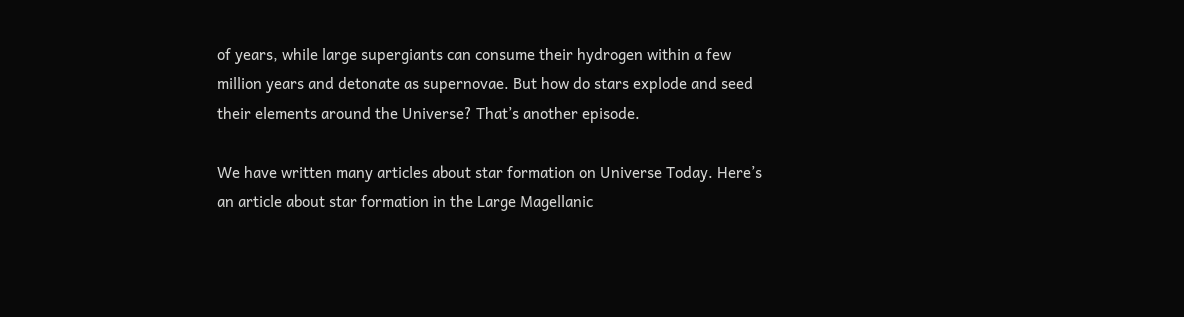of years, while large supergiants can consume their hydrogen within a few million years and detonate as supernovae. But how do stars explode and seed their elements around the Universe? That’s another episode.

We have written many articles about star formation on Universe Today. Here’s an article about star formation in the Large Magellanic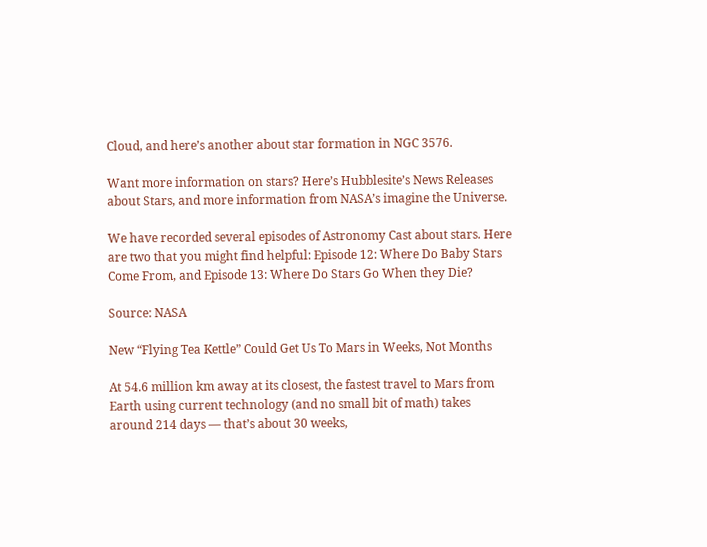Cloud, and here’s another about star formation in NGC 3576.

Want more information on stars? Here’s Hubblesite’s News Releases about Stars, and more information from NASA’s imagine the Universe.

We have recorded several episodes of Astronomy Cast about stars. Here are two that you might find helpful: Episode 12: Where Do Baby Stars Come From, and Episode 13: Where Do Stars Go When they Die?

Source: NASA

New “Flying Tea Kettle” Could Get Us To Mars in Weeks, Not Months

At 54.6 million km away at its closest, the fastest travel to Mars from Earth using current technology (and no small bit of math) takes around 214 days — that’s about 30 weeks,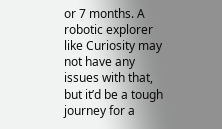or 7 months. A robotic explorer like Curiosity may not have any issues with that, but it’d be a tough journey for a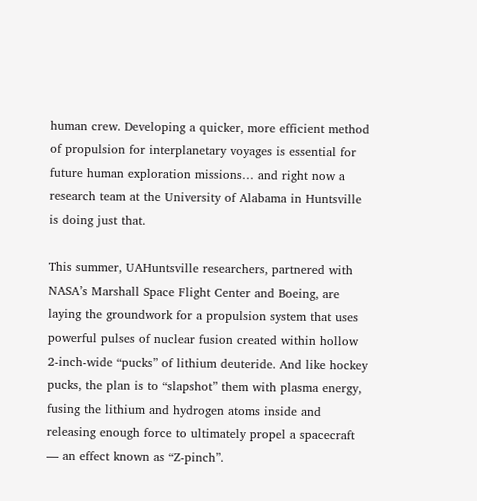human crew. Developing a quicker, more efficient method of propulsion for interplanetary voyages is essential for future human exploration missions… and right now a research team at the University of Alabama in Huntsville is doing just that.

This summer, UAHuntsville researchers, partnered with NASA’s Marshall Space Flight Center and Boeing, are laying the groundwork for a propulsion system that uses powerful pulses of nuclear fusion created within hollow 2-inch-wide “pucks” of lithium deuteride. And like hockey pucks, the plan is to “slapshot” them with plasma energy, fusing the lithium and hydrogen atoms inside and releasing enough force to ultimately propel a spacecraft — an effect known as “Z-pinch”.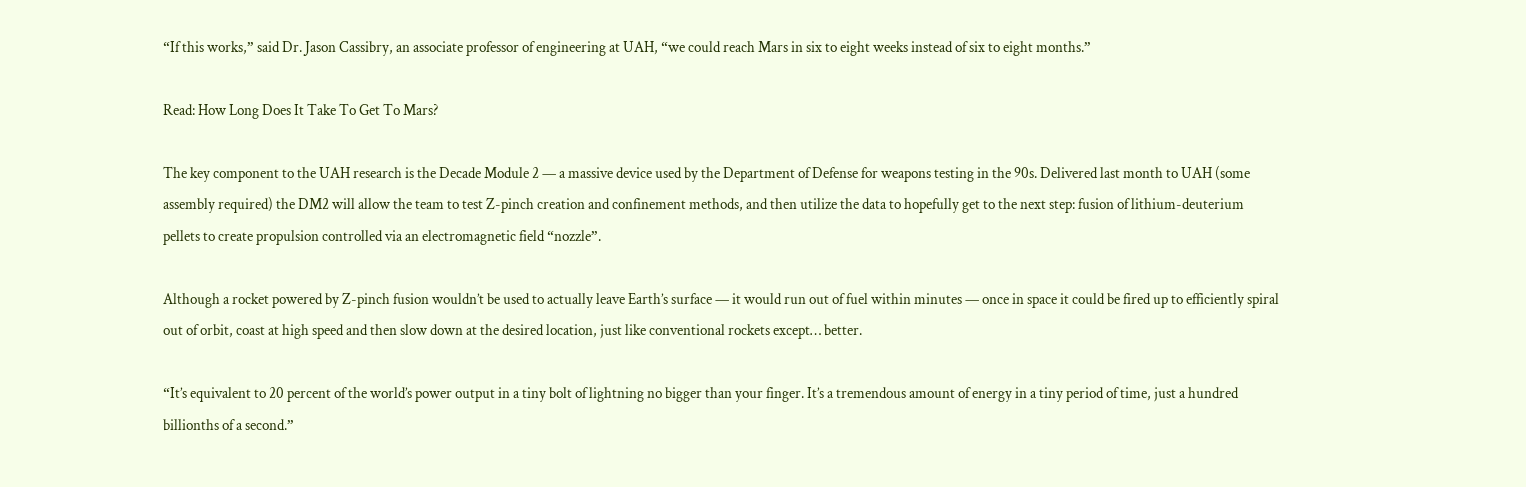“If this works,” said Dr. Jason Cassibry, an associate professor of engineering at UAH, “we could reach Mars in six to eight weeks instead of six to eight months.”

Read: How Long Does It Take To Get To Mars?

The key component to the UAH research is the Decade Module 2 — a massive device used by the Department of Defense for weapons testing in the 90s. Delivered last month to UAH (some assembly required) the DM2 will allow the team to test Z-pinch creation and confinement methods, and then utilize the data to hopefully get to the next step: fusion of lithium-deuterium pellets to create propulsion controlled via an electromagnetic field “nozzle”.

Although a rocket powered by Z-pinch fusion wouldn’t be used to actually leave Earth’s surface — it would run out of fuel within minutes — once in space it could be fired up to efficiently spiral out of orbit, coast at high speed and then slow down at the desired location, just like conventional rockets except… better.

“It’s equivalent to 20 percent of the world’s power output in a tiny bolt of lightning no bigger than your finger. It’s a tremendous amount of energy in a tiny period of time, just a hundred billionths of a second.”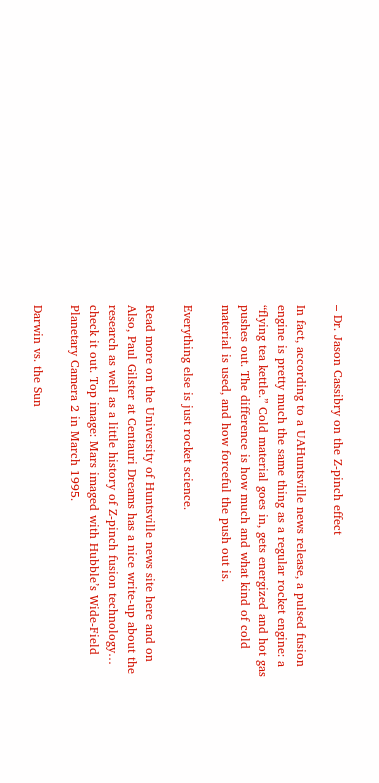– Dr. Jason Cassibry on the Z-pinch effect

In fact, according to a UAHuntsville news release, a pulsed fusion engine is pretty much the same thing as a regular rocket engine: a “flying tea kettle.” Cold material goes in, gets energized and hot gas pushes out. The difference is how much and what kind of cold material is used, and how forceful the push out is.

Everything else is just rocket science.

Read more on the University of Huntsville news site here and on Also, Paul Gilster at Centauri Dreams has a nice write-up about the research as well as a little history of Z-pinch fusion technology… check it out. Top image: Mars imaged with Hubble’s Wide-Field Planetary Camera 2 in March 1995.

Darwin vs. the Sun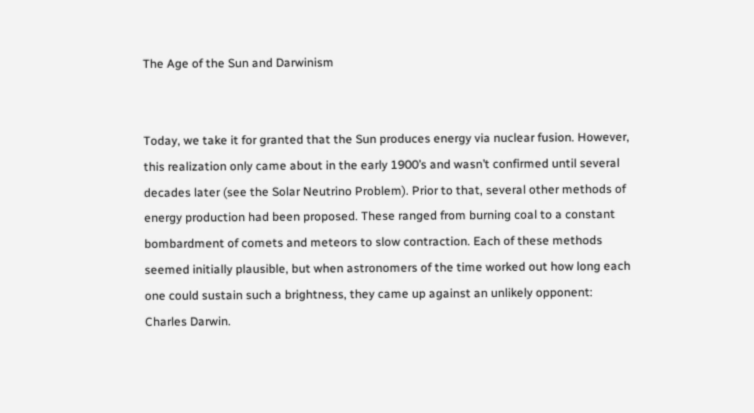The Age of the Sun and Darwinism


Today, we take it for granted that the Sun produces energy via nuclear fusion. However, this realization only came about in the early 1900’s and wasn’t confirmed until several decades later (see the Solar Neutrino Problem). Prior to that, several other methods of energy production had been proposed. These ranged from burning coal to a constant bombardment of comets and meteors to slow contraction. Each of these methods seemed initially plausible, but when astronomers of the time worked out how long each one could sustain such a brightness, they came up against an unlikely opponent: Charles Darwin.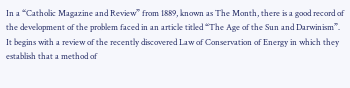In a “Catholic Magazine and Review” from 1889, known as The Month, there is a good record of the development of the problem faced in an article titled “The Age of the Sun and Darwinism”. It begins with a review of the recently discovered Law of Conservation of Energy in which they establish that a method of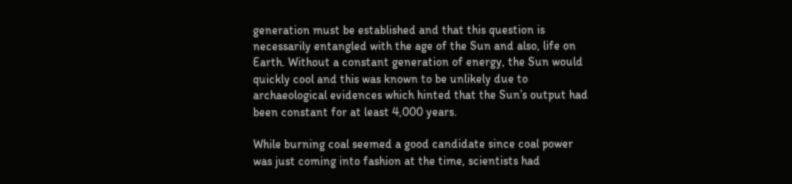generation must be established and that this question is necessarily entangled with the age of the Sun and also, life on Earth. Without a constant generation of energy, the Sun would quickly cool and this was known to be unlikely due to archaeological evidences which hinted that the Sun’s output had been constant for at least 4,000 years.

While burning coal seemed a good candidate since coal power was just coming into fashion at the time, scientists had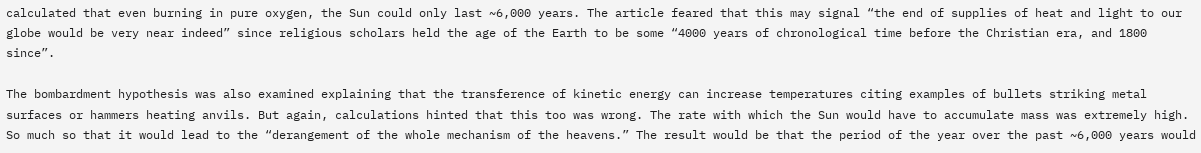calculated that even burning in pure oxygen, the Sun could only last ~6,000 years. The article feared that this may signal “the end of supplies of heat and light to our globe would be very near indeed” since religious scholars held the age of the Earth to be some “4000 years of chronological time before the Christian era, and 1800 since”.

The bombardment hypothesis was also examined explaining that the transference of kinetic energy can increase temperatures citing examples of bullets striking metal surfaces or hammers heating anvils. But again, calculations hinted that this too was wrong. The rate with which the Sun would have to accumulate mass was extremely high. So much so that it would lead to the “derangement of the whole mechanism of the heavens.” The result would be that the period of the year over the past ~6,000 years would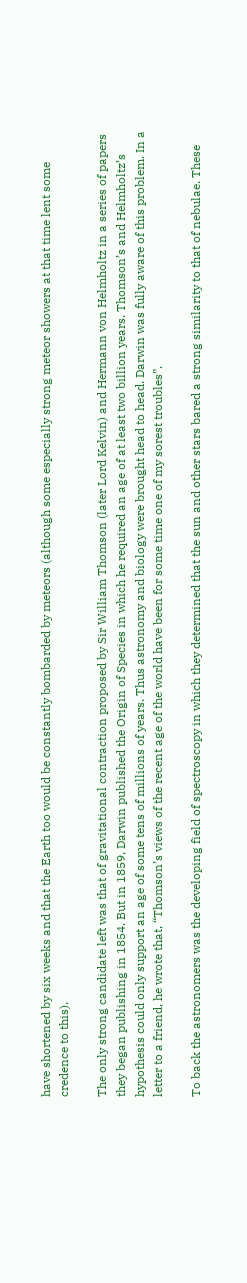have shortened by six weeks and that the Earth too would be constantly bombarded by meteors (although some especially strong meteor showers at that time lent some credence to this).

The only strong candidate left was that of gravitational contraction proposed by Sir William Thomson (later Lord Kelvin) and Hermann von Helmholtz in a series of papers they began publishing in 1854. But in 1859, Darwin published the Origin of Species in which he required an age of at least two billion years. Thomson’s and Helmholtz’s hypothesis could only support an age of some tens of millions of years. Thus astronomy and biology were brought head to head. Darwin was fully aware of this problem. In a letter to a friend, he wrote that, “Thomson’s views of the recent age of the world have been for some time one of my sorest troubles”.

To back the astronomers was the developing field of spectroscopy in which they determined that the sun and other stars bared a strong similarity to that of nebulae. These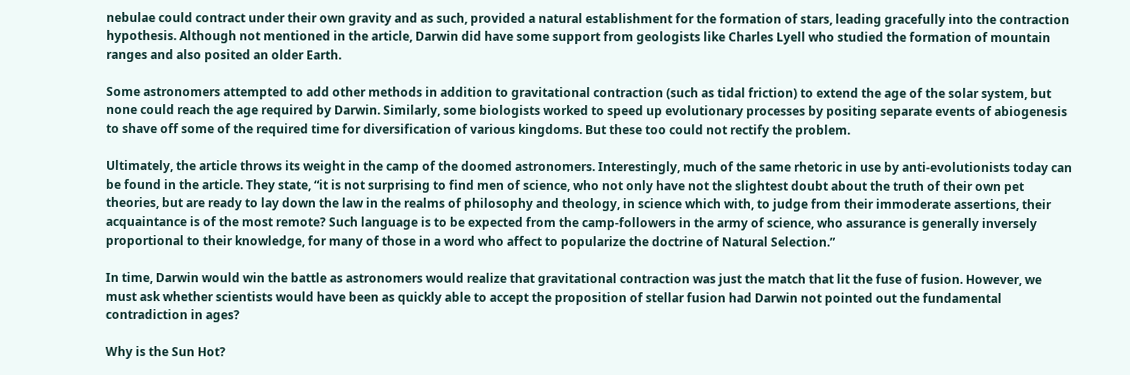nebulae could contract under their own gravity and as such, provided a natural establishment for the formation of stars, leading gracefully into the contraction hypothesis. Although not mentioned in the article, Darwin did have some support from geologists like Charles Lyell who studied the formation of mountain ranges and also posited an older Earth.

Some astronomers attempted to add other methods in addition to gravitational contraction (such as tidal friction) to extend the age of the solar system, but none could reach the age required by Darwin. Similarly, some biologists worked to speed up evolutionary processes by positing separate events of abiogenesis to shave off some of the required time for diversification of various kingdoms. But these too could not rectify the problem.

Ultimately, the article throws its weight in the camp of the doomed astronomers. Interestingly, much of the same rhetoric in use by anti-evolutionists today can be found in the article. They state, “it is not surprising to find men of science, who not only have not the slightest doubt about the truth of their own pet theories, but are ready to lay down the law in the realms of philosophy and theology, in science which with, to judge from their immoderate assertions, their acquaintance is of the most remote? Such language is to be expected from the camp-followers in the army of science, who assurance is generally inversely proportional to their knowledge, for many of those in a word who affect to popularize the doctrine of Natural Selection.”

In time, Darwin would win the battle as astronomers would realize that gravitational contraction was just the match that lit the fuse of fusion. However, we must ask whether scientists would have been as quickly able to accept the proposition of stellar fusion had Darwin not pointed out the fundamental contradiction in ages?

Why is the Sun Hot?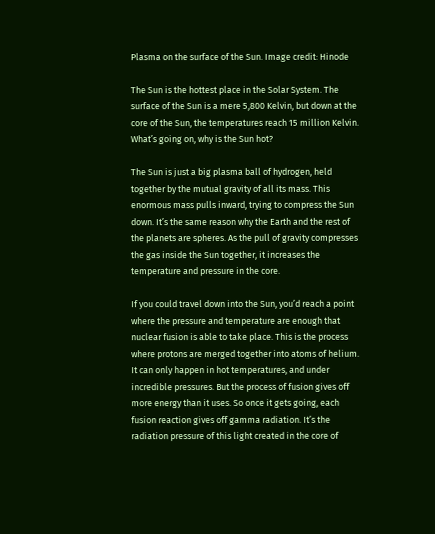Plasma on the surface of the Sun. Image credit: Hinode

The Sun is the hottest place in the Solar System. The surface of the Sun is a mere 5,800 Kelvin, but down at the core of the Sun, the temperatures reach 15 million Kelvin. What’s going on, why is the Sun hot?

The Sun is just a big plasma ball of hydrogen, held together by the mutual gravity of all its mass. This enormous mass pulls inward, trying to compress the Sun down. It’s the same reason why the Earth and the rest of the planets are spheres. As the pull of gravity compresses the gas inside the Sun together, it increases the temperature and pressure in the core.

If you could travel down into the Sun, you’d reach a point where the pressure and temperature are enough that nuclear fusion is able to take place. This is the process where protons are merged together into atoms of helium. It can only happen in hot temperatures, and under incredible pressures. But the process of fusion gives off more energy than it uses. So once it gets going, each fusion reaction gives off gamma radiation. It’s the radiation pressure of this light created in the core of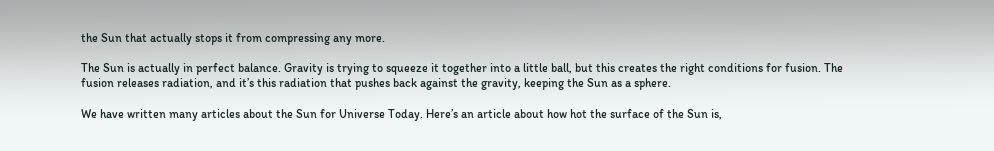the Sun that actually stops it from compressing any more.

The Sun is actually in perfect balance. Gravity is trying to squeeze it together into a little ball, but this creates the right conditions for fusion. The fusion releases radiation, and it’s this radiation that pushes back against the gravity, keeping the Sun as a sphere.

We have written many articles about the Sun for Universe Today. Here’s an article about how hot the surface of the Sun is,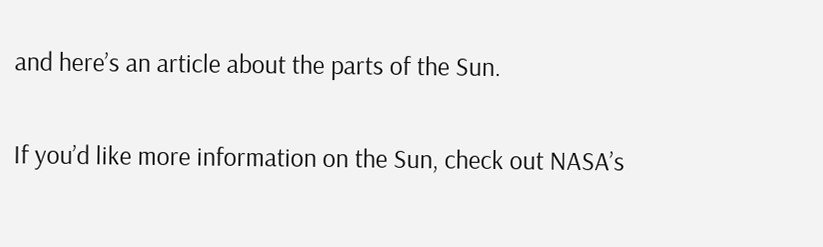and here’s an article about the parts of the Sun.

If you’d like more information on the Sun, check out NASA’s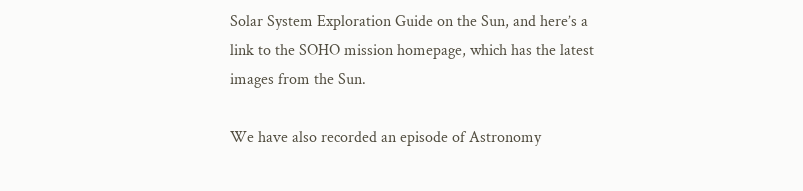Solar System Exploration Guide on the Sun, and here’s a link to the SOHO mission homepage, which has the latest images from the Sun.

We have also recorded an episode of Astronomy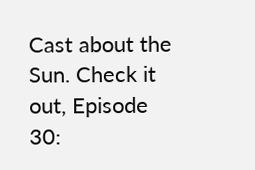Cast about the Sun. Check it out, Episode 30: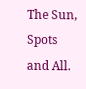The Sun, Spots and All.